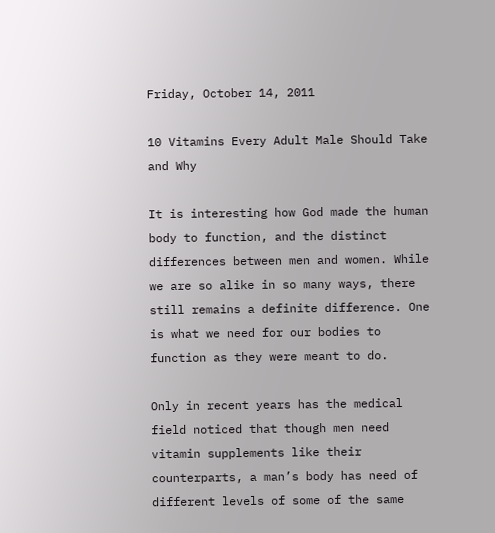Friday, October 14, 2011

10 Vitamins Every Adult Male Should Take and Why

It is interesting how God made the human body to function, and the distinct differences between men and women. While we are so alike in so many ways, there still remains a definite difference. One is what we need for our bodies to function as they were meant to do.

Only in recent years has the medical field noticed that though men need vitamin supplements like their counterparts, a man’s body has need of different levels of some of the same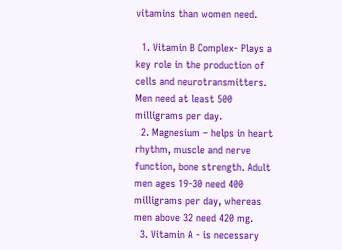vitamins than women need.

  1. Vitamin B Complex- Plays a key role in the production of cells and neurotransmitters. Men need at least 500 milligrams per day.
  2. Magnesium – helps in heart rhythm, muscle and nerve function, bone strength. Adult men ages 19-30 need 400 milligrams per day, whereas men above 32 need 420 mg.
  3. Vitamin A - is necessary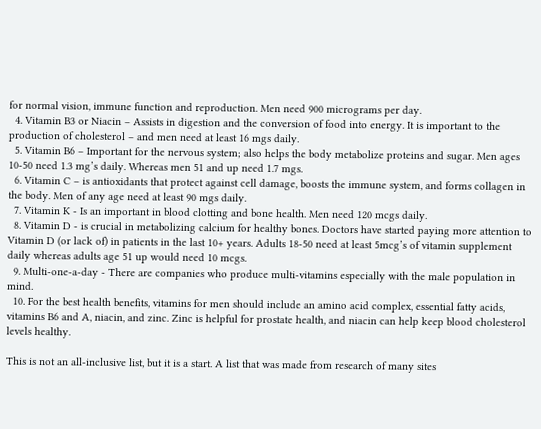for normal vision, immune function and reproduction. Men need 900 micrograms per day.
  4. Vitamin B3 or Niacin – Assists in digestion and the conversion of food into energy. It is important to the production of cholesterol – and men need at least 16 mgs daily.
  5. Vitamin B6 – Important for the nervous system; also helps the body metabolize proteins and sugar. Men ages 10-50 need 1.3 mg’s daily. Whereas men 51 and up need 1.7 mgs.
  6. Vitamin C – is antioxidants that protect against cell damage, boosts the immune system, and forms collagen in the body. Men of any age need at least 90 mgs daily.
  7. Vitamin K - Is an important in blood clotting and bone health. Men need 120 mcgs daily.
  8. Vitamin D - is crucial in metabolizing calcium for healthy bones. Doctors have started paying more attention to Vitamin D (or lack of) in patients in the last 10+ years. Adults 18-50 need at least 5mcg’s of vitamin supplement daily whereas adults age 51 up would need 10 mcgs.
  9. Multi-one-a-day - There are companies who produce multi-vitamins especially with the male population in mind.
  10. For the best health benefits, vitamins for men should include an amino acid complex, essential fatty acids, vitamins B6 and A, niacin, and zinc. Zinc is helpful for prostate health, and niacin can help keep blood cholesterol levels healthy.

This is not an all-inclusive list, but it is a start. A list that was made from research of many sites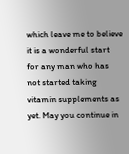which leave me to believe it is a wonderful start for any man who has not started taking vitamin supplements as yet. May you continue in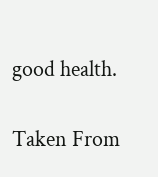good health.

Taken From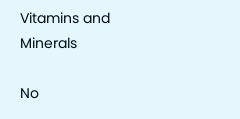Vitamins and Minerals

No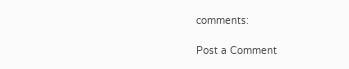comments:

Post a Comment